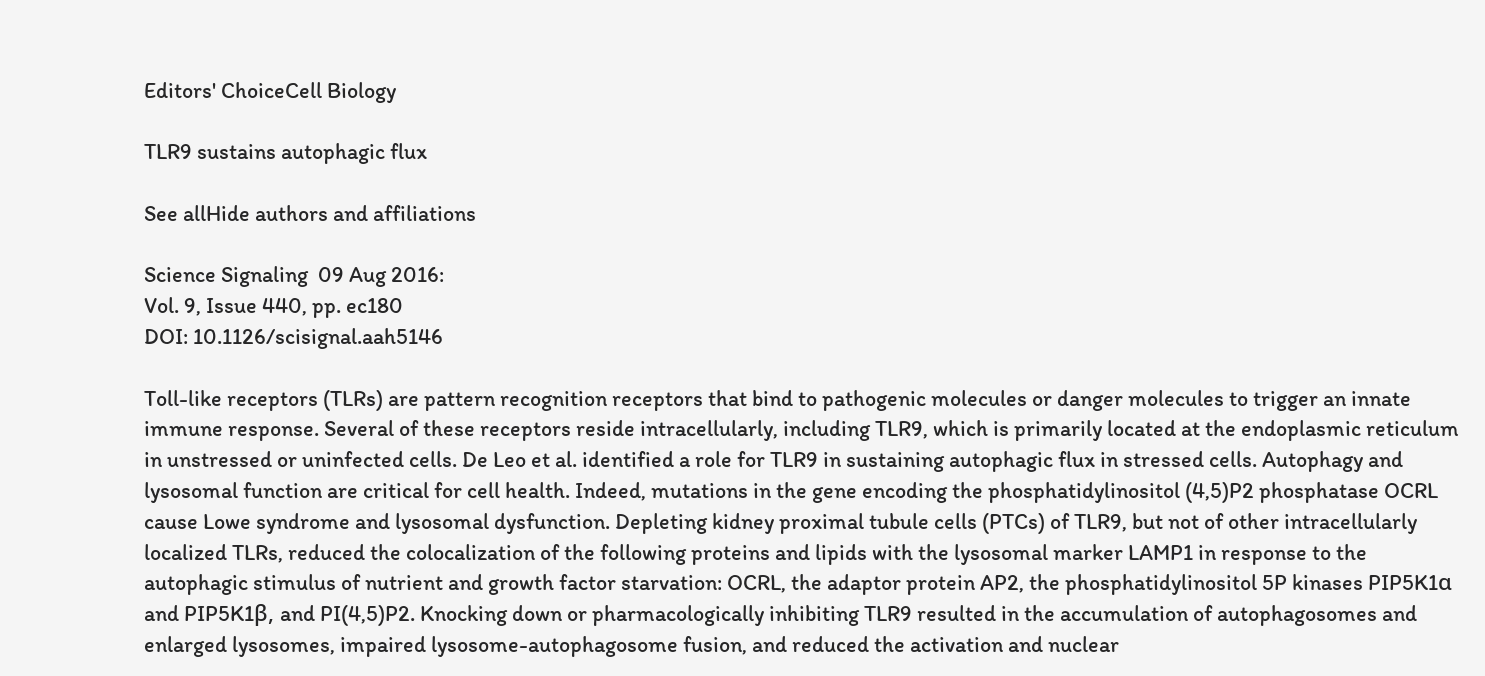Editors' ChoiceCell Biology

TLR9 sustains autophagic flux

See allHide authors and affiliations

Science Signaling  09 Aug 2016:
Vol. 9, Issue 440, pp. ec180
DOI: 10.1126/scisignal.aah5146

Toll-like receptors (TLRs) are pattern recognition receptors that bind to pathogenic molecules or danger molecules to trigger an innate immune response. Several of these receptors reside intracellularly, including TLR9, which is primarily located at the endoplasmic reticulum in unstressed or uninfected cells. De Leo et al. identified a role for TLR9 in sustaining autophagic flux in stressed cells. Autophagy and lysosomal function are critical for cell health. Indeed, mutations in the gene encoding the phosphatidylinositol (4,5)P2 phosphatase OCRL cause Lowe syndrome and lysosomal dysfunction. Depleting kidney proximal tubule cells (PTCs) of TLR9, but not of other intracellularly localized TLRs, reduced the colocalization of the following proteins and lipids with the lysosomal marker LAMP1 in response to the autophagic stimulus of nutrient and growth factor starvation: OCRL, the adaptor protein AP2, the phosphatidylinositol 5P kinases PIP5K1α and PIP5K1β, and PI(4,5)P2. Knocking down or pharmacologically inhibiting TLR9 resulted in the accumulation of autophagosomes and enlarged lysosomes, impaired lysosome-autophagosome fusion, and reduced the activation and nuclear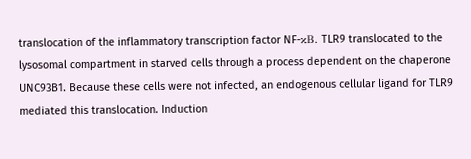translocation of the inflammatory transcription factor NF-κB. TLR9 translocated to the lysosomal compartment in starved cells through a process dependent on the chaperone UNC93B1. Because these cells were not infected, an endogenous cellular ligand for TLR9 mediated this translocation. Induction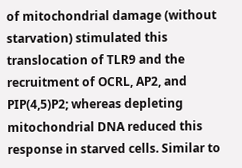of mitochondrial damage (without starvation) stimulated this translocation of TLR9 and the recruitment of OCRL, AP2, and PIP(4,5)P2; whereas depleting mitochondrial DNA reduced this response in starved cells. Similar to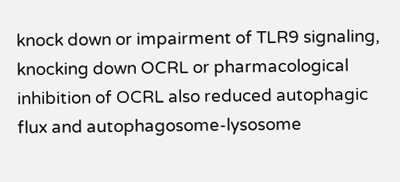knock down or impairment of TLR9 signaling, knocking down OCRL or pharmacological inhibition of OCRL also reduced autophagic flux and autophagosome-lysosome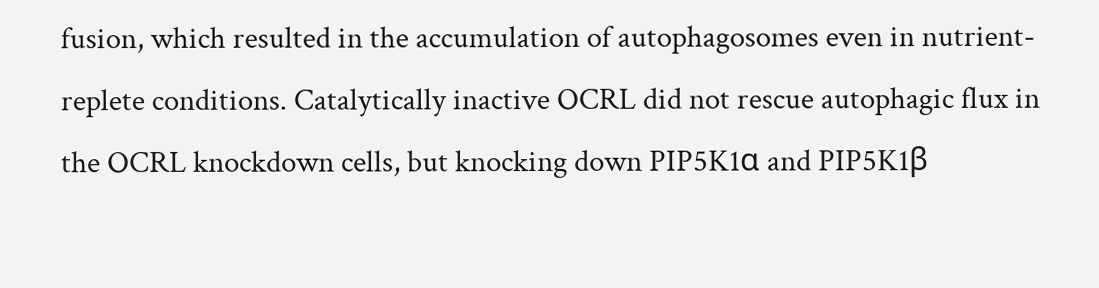fusion, which resulted in the accumulation of autophagosomes even in nutrient-replete conditions. Catalytically inactive OCRL did not rescue autophagic flux in the OCRL knockdown cells, but knocking down PIP5K1α and PIP5K1β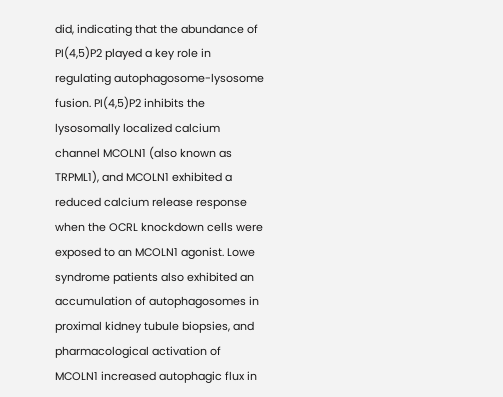did, indicating that the abundance of PI(4,5)P2 played a key role in regulating autophagosome-lysosome fusion. PI(4,5)P2 inhibits the lysosomally localized calcium channel MCOLN1 (also known as TRPML1), and MCOLN1 exhibited a reduced calcium release response when the OCRL knockdown cells were exposed to an MCOLN1 agonist. Lowe syndrome patients also exhibited an accumulation of autophagosomes in proximal kidney tubule biopsies, and pharmacological activation of MCOLN1 increased autophagic flux in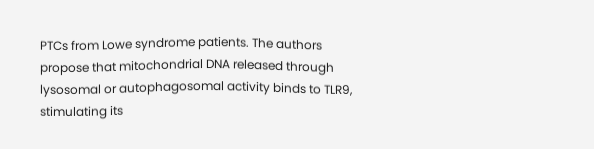PTCs from Lowe syndrome patients. The authors propose that mitochondrial DNA released through lysosomal or autophagosomal activity binds to TLR9, stimulating its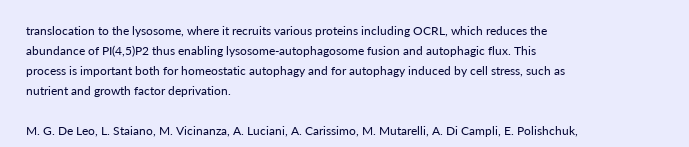translocation to the lysosome, where it recruits various proteins including OCRL, which reduces the abundance of PI(4,5)P2 thus enabling lysosome-autophagosome fusion and autophagic flux. This process is important both for homeostatic autophagy and for autophagy induced by cell stress, such as nutrient and growth factor deprivation.

M. G. De Leo, L. Staiano, M. Vicinanza, A. Luciani, A. Carissimo, M. Mutarelli, A. Di Campli, E. Polishchuk,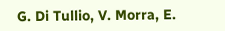G. Di Tullio, V. Morra, E.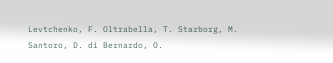Levtchenko, F. Oltrabella, T. Starborg, M. Santoro, D. di Bernardo, O.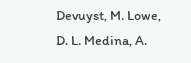Devuyst, M. Lowe, D. L. Medina, A.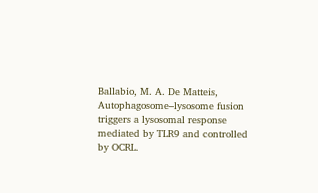Ballabio, M. A. De Matteis, Autophagosome–lysosome fusion triggers a lysosomal response mediated by TLR9 and controlled by OCRL.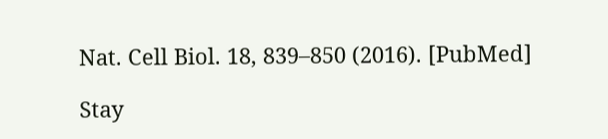Nat. Cell Biol. 18, 839–850 (2016). [PubMed]

Stay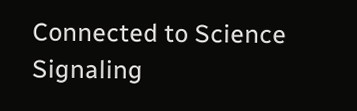Connected to Science Signaling